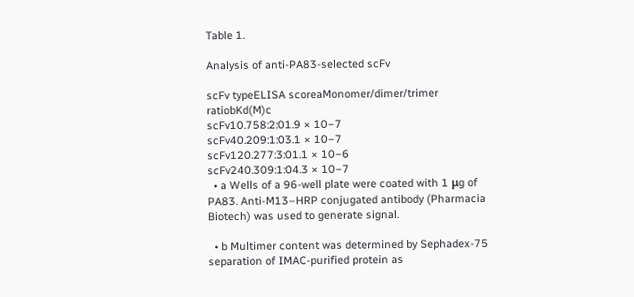Table 1.

Analysis of anti-PA83-selected scFv

scFv typeELISA scoreaMonomer/dimer/trimer ratiobKd(M)c
scFv10.758:2:01.9 × 10−7
scFv40.209:1:03.1 × 10−7
scFv120.277:3:01.1 × 10−6
scFv240.309:1:04.3 × 10−7
  • a Wells of a 96-well plate were coated with 1 μg of PA83. Anti-M13–HRP conjugated antibody (Pharmacia Biotech) was used to generate signal.

  • b Multimer content was determined by Sephadex-75 separation of IMAC-purified protein as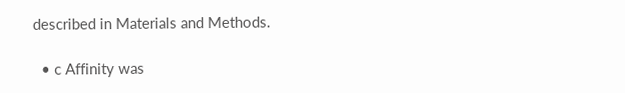described in Materials and Methods.

  • c Affinity was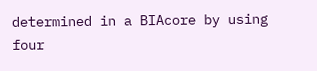determined in a BIAcore by using four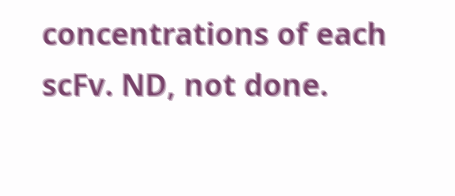concentrations of each scFv. ND, not done.